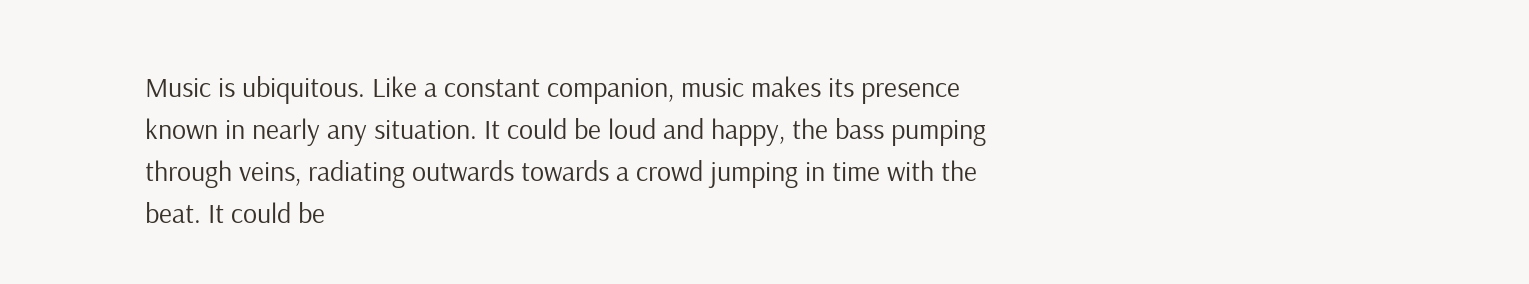Music is ubiquitous. Like a constant companion, music makes its presence known in nearly any situation. It could be loud and happy, the bass pumping through veins, radiating outwards towards a crowd jumping in time with the beat. It could be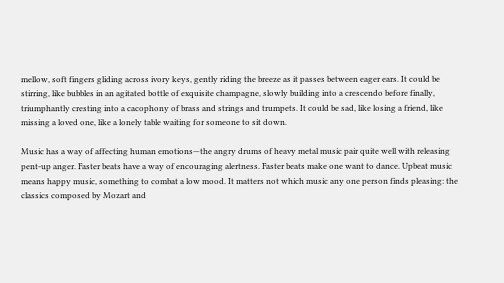mellow, soft fingers gliding across ivory keys, gently riding the breeze as it passes between eager ears. It could be stirring, like bubbles in an agitated bottle of exquisite champagne, slowly building into a crescendo before finally, triumphantly cresting into a cacophony of brass and strings and trumpets. It could be sad, like losing a friend, like missing a loved one, like a lonely table waiting for someone to sit down.

Music has a way of affecting human emotions—the angry drums of heavy metal music pair quite well with releasing pent-up anger. Faster beats have a way of encouraging alertness. Faster beats make one want to dance. Upbeat music means happy music, something to combat a low mood. It matters not which music any one person finds pleasing: the classics composed by Mozart and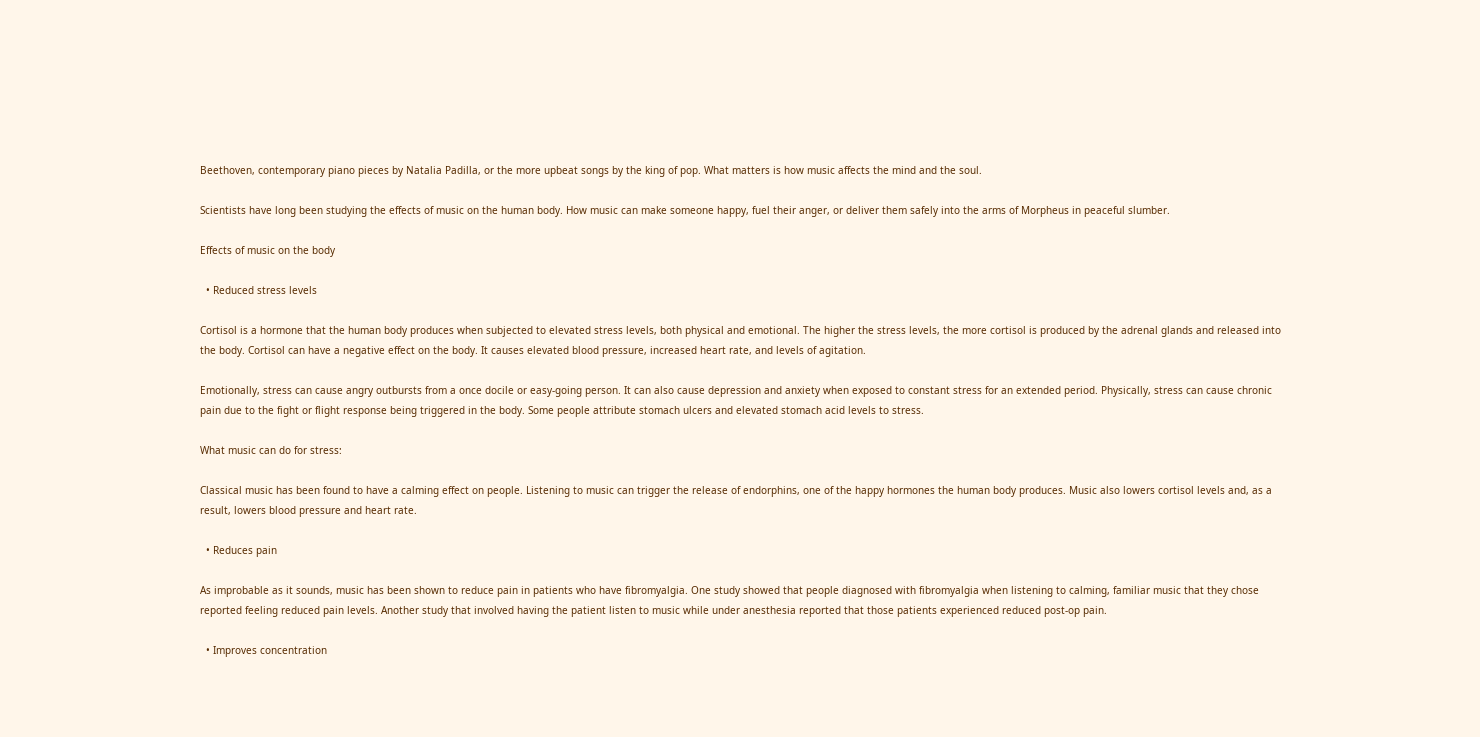Beethoven, contemporary piano pieces by Natalia Padilla, or the more upbeat songs by the king of pop. What matters is how music affects the mind and the soul.

Scientists have long been studying the effects of music on the human body. How music can make someone happy, fuel their anger, or deliver them safely into the arms of Morpheus in peaceful slumber.

Effects of music on the body

  • Reduced stress levels

Cortisol is a hormone that the human body produces when subjected to elevated stress levels, both physical and emotional. The higher the stress levels, the more cortisol is produced by the adrenal glands and released into the body. Cortisol can have a negative effect on the body. It causes elevated blood pressure, increased heart rate, and levels of agitation.

Emotionally, stress can cause angry outbursts from a once docile or easy-going person. It can also cause depression and anxiety when exposed to constant stress for an extended period. Physically, stress can cause chronic pain due to the fight or flight response being triggered in the body. Some people attribute stomach ulcers and elevated stomach acid levels to stress.

What music can do for stress:

Classical music has been found to have a calming effect on people. Listening to music can trigger the release of endorphins, one of the happy hormones the human body produces. Music also lowers cortisol levels and, as a result, lowers blood pressure and heart rate.

  • Reduces pain

As improbable as it sounds, music has been shown to reduce pain in patients who have fibromyalgia. One study showed that people diagnosed with fibromyalgia when listening to calming, familiar music that they chose reported feeling reduced pain levels. Another study that involved having the patient listen to music while under anesthesia reported that those patients experienced reduced post-op pain.

  • Improves concentration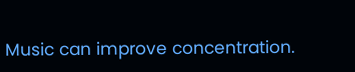Music can improve concentration.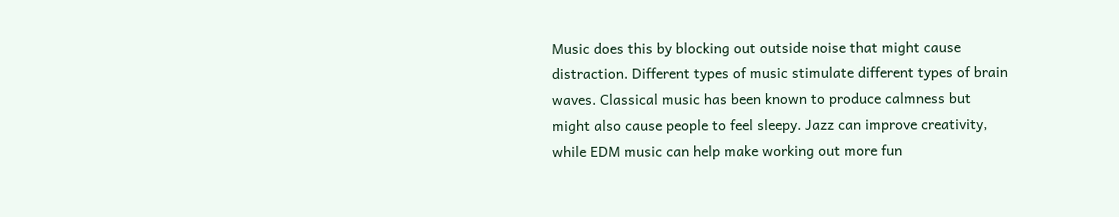Music does this by blocking out outside noise that might cause distraction. Different types of music stimulate different types of brain waves. Classical music has been known to produce calmness but might also cause people to feel sleepy. Jazz can improve creativity, while EDM music can help make working out more fun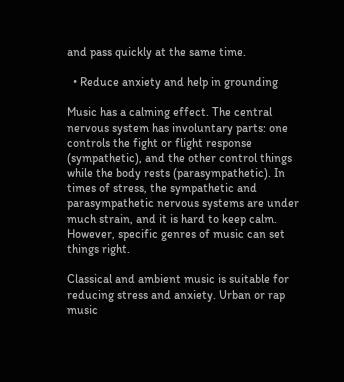and pass quickly at the same time.

  • Reduce anxiety and help in grounding

Music has a calming effect. The central nervous system has involuntary parts: one controls the fight or flight response (sympathetic), and the other control things while the body rests (parasympathetic). In times of stress, the sympathetic and parasympathetic nervous systems are under much strain, and it is hard to keep calm. However, specific genres of music can set things right.

Classical and ambient music is suitable for reducing stress and anxiety. Urban or rap music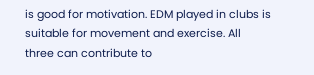is good for motivation. EDM played in clubs is suitable for movement and exercise. All three can contribute to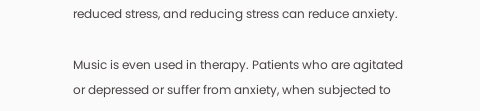reduced stress, and reducing stress can reduce anxiety.

Music is even used in therapy. Patients who are agitated or depressed or suffer from anxiety, when subjected to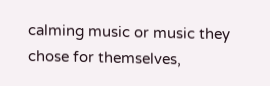calming music or music they chose for themselves,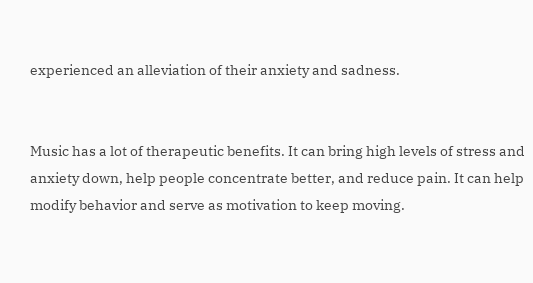experienced an alleviation of their anxiety and sadness.


Music has a lot of therapeutic benefits. It can bring high levels of stress and anxiety down, help people concentrate better, and reduce pain. It can help modify behavior and serve as motivation to keep moving.